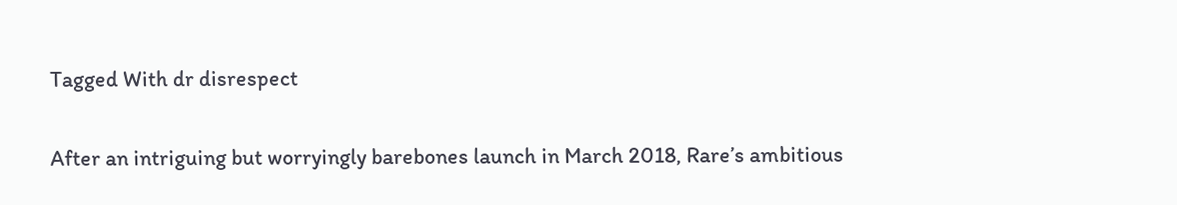Tagged With dr disrespect


After an intriguing but worryingly barebones launch in March 2018, Rare’s ambitious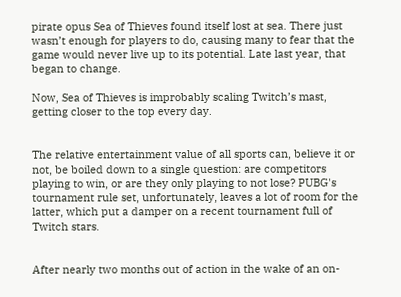pirate opus Sea of Thieves found itself lost at sea. There just wasn’t enough for players to do, causing many to fear that the game would never live up to its potential. Late last year, that began to change.

Now, Sea of Thieves is improbably scaling Twitch’s mast, getting closer to the top every day.


The relative entertainment value of all sports can, believe it or not, be boiled down to a single question: are competitors playing to win, or are they only playing to not lose? PUBG's tournament rule set, unfortunately, leaves a lot of room for the latter, which put a damper on a recent tournament full of Twitch stars.


After nearly two months out of action in the wake of an on-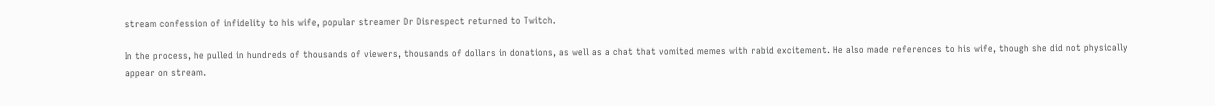stream confession of infidelity to his wife, popular streamer Dr Disrespect returned to Twitch.

In the process, he pulled in hundreds of thousands of viewers, thousands of dollars in donations, as well as a chat that vomited memes with rabid excitement. He also made references to his wife, though she did not physically appear on stream.